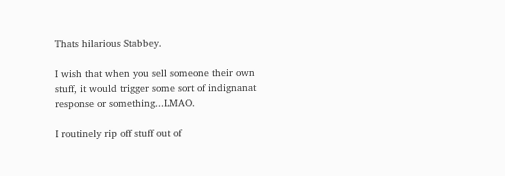Thats hilarious Stabbey.

I wish that when you sell someone their own stuff, it would trigger some sort of indignanat response or something...LMAO.

I routinely rip off stuff out of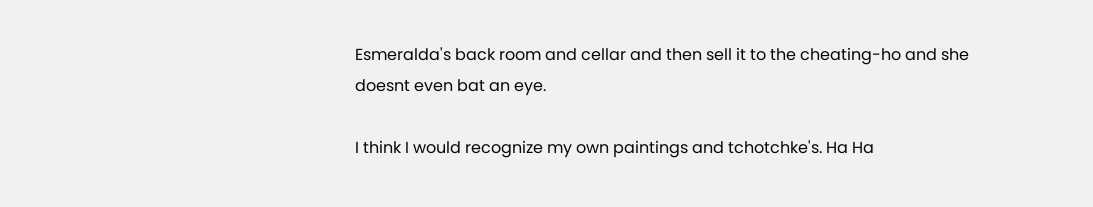Esmeralda's back room and cellar and then sell it to the cheating-ho and she doesnt even bat an eye.

I think I would recognize my own paintings and tchotchke's. Ha Ha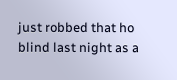just robbed that ho blind last night as a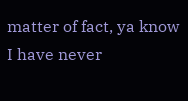matter of fact, ya know I have never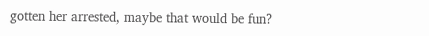gotten her arrested, maybe that would be fun?